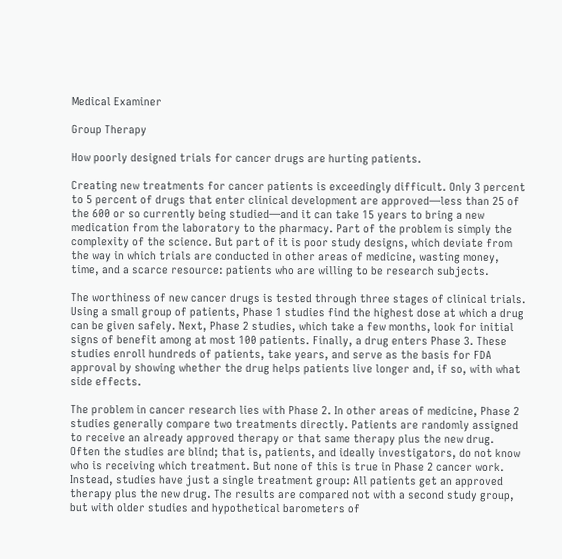Medical Examiner

Group Therapy

How poorly designed trials for cancer drugs are hurting patients.

Creating new treatments for cancer patients is exceedingly difficult. Only 3 percent to 5 percent of drugs that enter clinical development are approved—less than 25 of the 600 or so currently being studied—and it can take 15 years to bring a new medication from the laboratory to the pharmacy. Part of the problem is simply the complexity of the science. But part of it is poor study designs, which deviate from the way in which trials are conducted in other areas of medicine, wasting money, time, and a scarce resource: patients who are willing to be research subjects.

The worthiness of new cancer drugs is tested through three stages of clinical trials. Using a small group of patients, Phase 1 studies find the highest dose at which a drug can be given safely. Next, Phase 2 studies, which take a few months, look for initial signs of benefit among at most 100 patients. Finally, a drug enters Phase 3. These studies enroll hundreds of patients, take years, and serve as the basis for FDA approval by showing whether the drug helps patients live longer and, if so, with what side effects.

The problem in cancer research lies with Phase 2. In other areas of medicine, Phase 2 studies generally compare two treatments directly. Patients are randomly assigned to receive an already approved therapy or that same therapy plus the new drug. Often the studies are blind; that is, patients, and ideally investigators, do not know who is receiving which treatment. But none of this is true in Phase 2 cancer work. Instead, studies have just a single treatment group: All patients get an approved therapy plus the new drug. The results are compared not with a second study group, but with older studies and hypothetical barometers of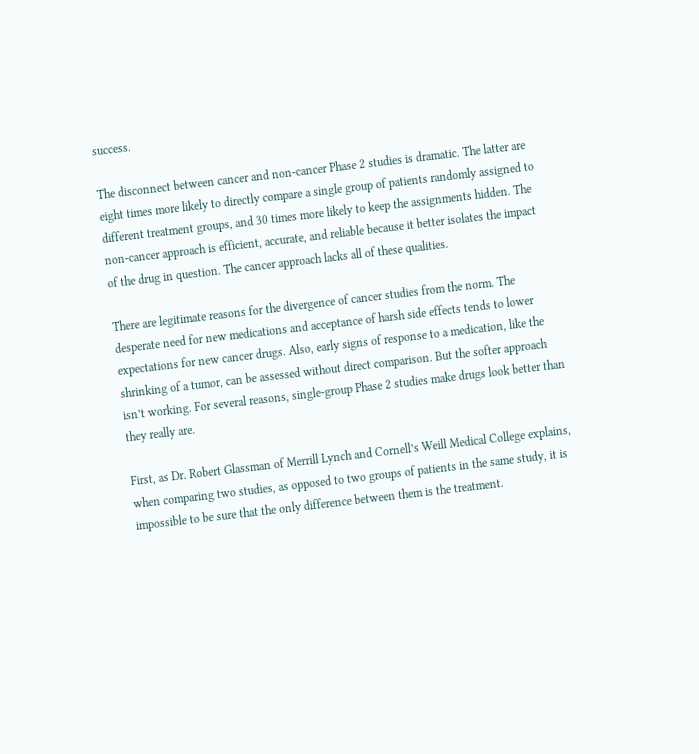success.

The disconnect between cancer and non-cancer Phase 2 studies is dramatic. The latter are eight times more likely to directly compare a single group of patients randomly assigned to different treatment groups, and 30 times more likely to keep the assignments hidden. The non-cancer approach is efficient, accurate, and reliable because it better isolates the impact of the drug in question. The cancer approach lacks all of these qualities.

There are legitimate reasons for the divergence of cancer studies from the norm. The desperate need for new medications and acceptance of harsh side effects tends to lower expectations for new cancer drugs. Also, early signs of response to a medication, like the shrinking of a tumor, can be assessed without direct comparison. But the softer approach isn’t working. For several reasons, single-group Phase 2 studies make drugs look better than they really are.

First, as Dr. Robert Glassman of Merrill Lynch and Cornell’s Weill Medical College explains, when comparing two studies, as opposed to two groups of patients in the same study, it is impossible to be sure that the only difference between them is the treatment.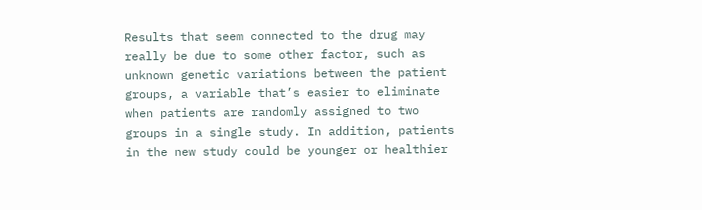Results that seem connected to the drug may really be due to some other factor, such as unknown genetic variations between the patient groups, a variable that’s easier to eliminate when patients are randomly assigned to two groups in a single study. In addition, patients in the new study could be younger or healthier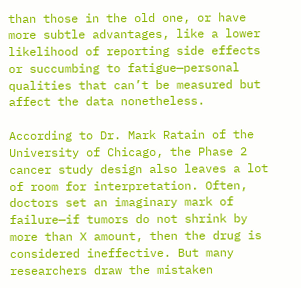than those in the old one, or have more subtle advantages, like a lower likelihood of reporting side effects or succumbing to fatigue—personal qualities that can’t be measured but affect the data nonetheless.

According to Dr. Mark Ratain of the University of Chicago, the Phase 2 cancer study design also leaves a lot of room for interpretation. Often, doctors set an imaginary mark of failure—if tumors do not shrink by more than X amount, then the drug is considered ineffective. But many researchers draw the mistaken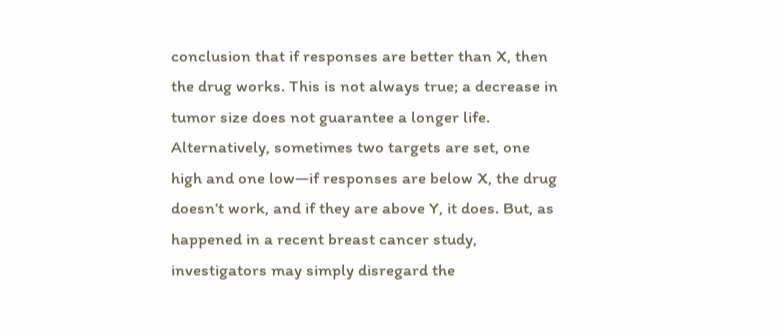conclusion that if responses are better than X, then the drug works. This is not always true; a decrease in tumor size does not guarantee a longer life. Alternatively, sometimes two targets are set, one high and one low—if responses are below X, the drug doesn’t work, and if they are above Y, it does. But, as happened in a recent breast cancer study, investigators may simply disregard the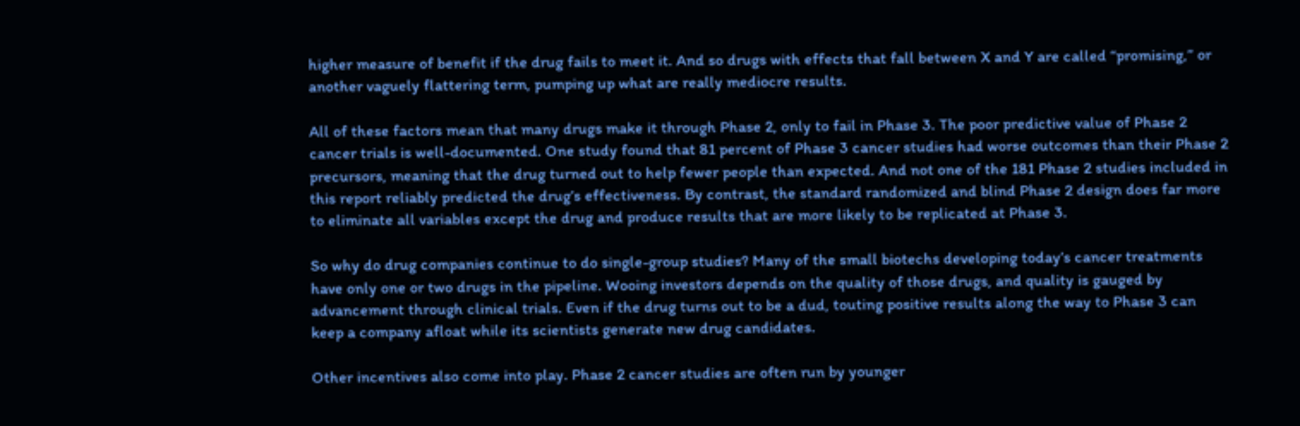higher measure of benefit if the drug fails to meet it. And so drugs with effects that fall between X and Y are called “promising,” or another vaguely flattering term, pumping up what are really mediocre results.

All of these factors mean that many drugs make it through Phase 2, only to fail in Phase 3. The poor predictive value of Phase 2 cancer trials is well-documented. One study found that 81 percent of Phase 3 cancer studies had worse outcomes than their Phase 2 precursors, meaning that the drug turned out to help fewer people than expected. And not one of the 181 Phase 2 studies included in this report reliably predicted the drug’s effectiveness. By contrast, the standard randomized and blind Phase 2 design does far more to eliminate all variables except the drug and produce results that are more likely to be replicated at Phase 3.

So why do drug companies continue to do single-group studies? Many of the small biotechs developing today’s cancer treatments have only one or two drugs in the pipeline. Wooing investors depends on the quality of those drugs, and quality is gauged by advancement through clinical trials. Even if the drug turns out to be a dud, touting positive results along the way to Phase 3 can keep a company afloat while its scientists generate new drug candidates.

Other incentives also come into play. Phase 2 cancer studies are often run by younger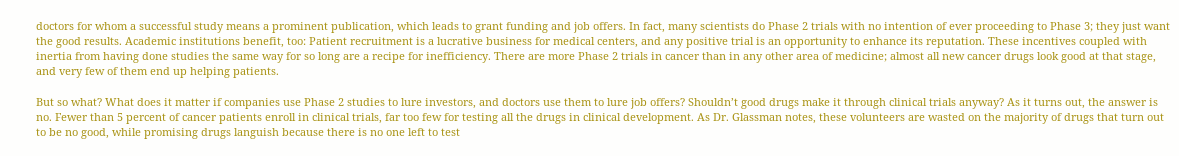doctors for whom a successful study means a prominent publication, which leads to grant funding and job offers. In fact, many scientists do Phase 2 trials with no intention of ever proceeding to Phase 3; they just want the good results. Academic institutions benefit, too: Patient recruitment is a lucrative business for medical centers, and any positive trial is an opportunity to enhance its reputation. These incentives coupled with inertia from having done studies the same way for so long are a recipe for inefficiency. There are more Phase 2 trials in cancer than in any other area of medicine; almost all new cancer drugs look good at that stage, and very few of them end up helping patients.

But so what? What does it matter if companies use Phase 2 studies to lure investors, and doctors use them to lure job offers? Shouldn’t good drugs make it through clinical trials anyway? As it turns out, the answer is no. Fewer than 5 percent of cancer patients enroll in clinical trials, far too few for testing all the drugs in clinical development. As Dr. Glassman notes, these volunteers are wasted on the majority of drugs that turn out to be no good, while promising drugs languish because there is no one left to test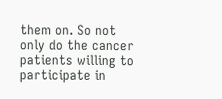them on. So not only do the cancer patients willing to participate in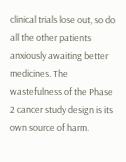clinical trials lose out, so do all the other patients anxiously awaiting better medicines. The wastefulness of the Phase 2 cancer study design is its own source of harm.